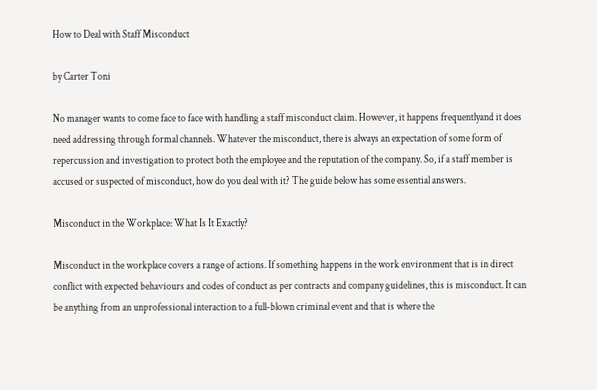How to Deal with Staff Misconduct

by Carter Toni

No manager wants to come face to face with handling a staff misconduct claim. However, it happens frequentlyand it does need addressing through formal channels. Whatever the misconduct, there is always an expectation of some form of repercussion and investigation to protect both the employee and the reputation of the company. So, if a staff member is accused or suspected of misconduct, how do you deal with it? The guide below has some essential answers.

Misconduct in the Workplace: What Is It Exactly?

Misconduct in the workplace covers a range of actions. If something happens in the work environment that is in direct conflict with expected behaviours and codes of conduct as per contracts and company guidelines, this is misconduct. It can be anything from an unprofessional interaction to a full-blown criminal event and that is where the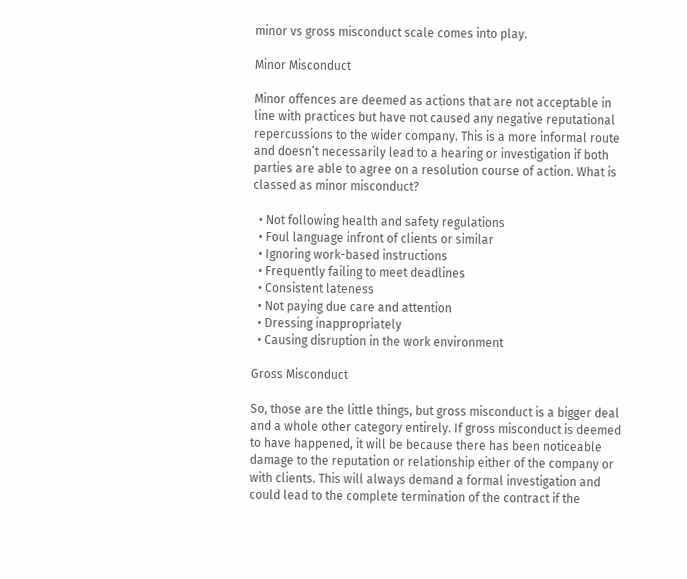minor vs gross misconduct scale comes into play.

Minor Misconduct

Minor offences are deemed as actions that are not acceptable in line with practices but have not caused any negative reputational repercussions to the wider company. This is a more informal route and doesn’t necessarily lead to a hearing or investigation if both parties are able to agree on a resolution course of action. What is classed as minor misconduct?

  • Not following health and safety regulations
  • Foul language infront of clients or similar
  • Ignoring work-based instructions
  • Frequently failing to meet deadlines
  • Consistent lateness
  • Not paying due care and attention
  • Dressing inappropriately
  • Causing disruption in the work environment

Gross Misconduct

So, those are the little things, but gross misconduct is a bigger deal and a whole other category entirely. If gross misconduct is deemed to have happened, it will be because there has been noticeable damage to the reputation or relationship either of the company or with clients. This will always demand a formal investigation and could lead to the complete termination of the contract if the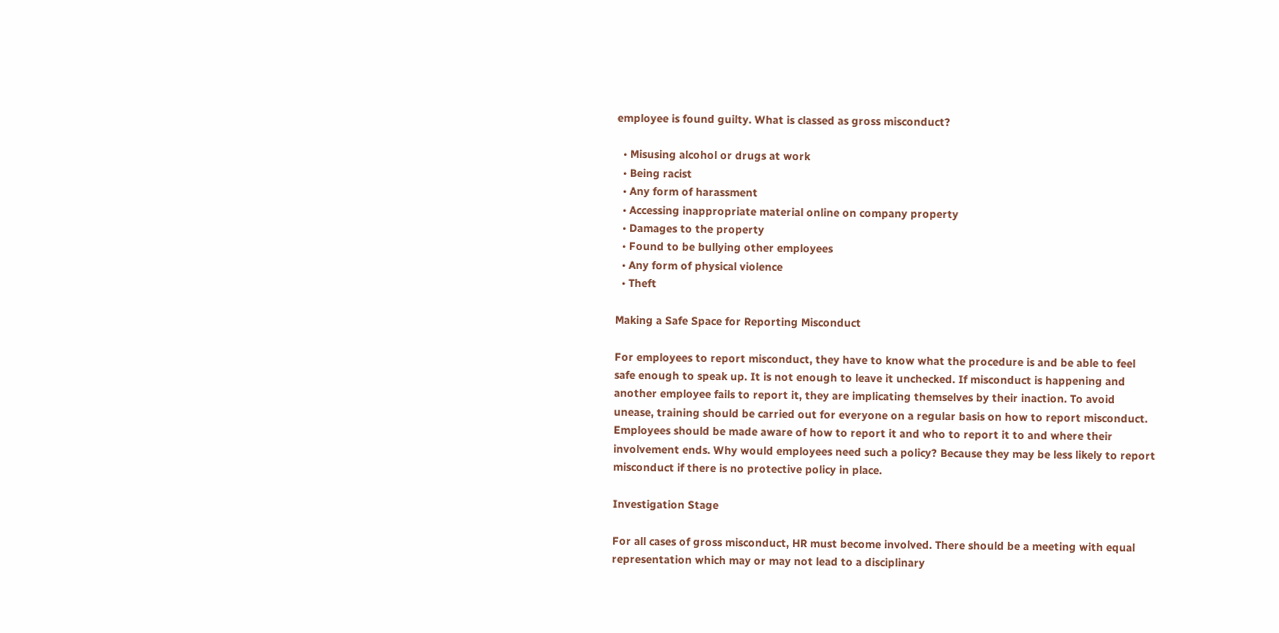employee is found guilty. What is classed as gross misconduct?

  • Misusing alcohol or drugs at work
  • Being racist
  • Any form of harassment
  • Accessing inappropriate material online on company property
  • Damages to the property
  • Found to be bullying other employees
  • Any form of physical violence
  • Theft

Making a Safe Space for Reporting Misconduct

For employees to report misconduct, they have to know what the procedure is and be able to feel safe enough to speak up. It is not enough to leave it unchecked. If misconduct is happening and another employee fails to report it, they are implicating themselves by their inaction. To avoid unease, training should be carried out for everyone on a regular basis on how to report misconduct. Employees should be made aware of how to report it and who to report it to and where their involvement ends. Why would employees need such a policy? Because they may be less likely to report misconduct if there is no protective policy in place.

Investigation Stage

For all cases of gross misconduct, HR must become involved. There should be a meeting with equal representation which may or may not lead to a disciplinary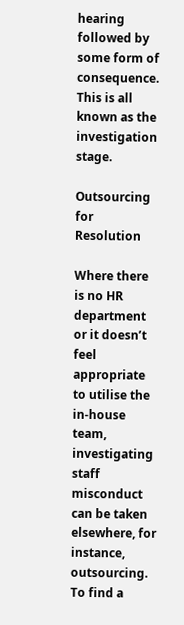hearing followed by some form of consequence. This is all known as the investigation stage.

Outsourcing for Resolution

Where there is no HR department or it doesn’t feel appropriate to utilise the in-house team, investigating staff misconduct can be taken elsewhere, for instance, outsourcing. To find a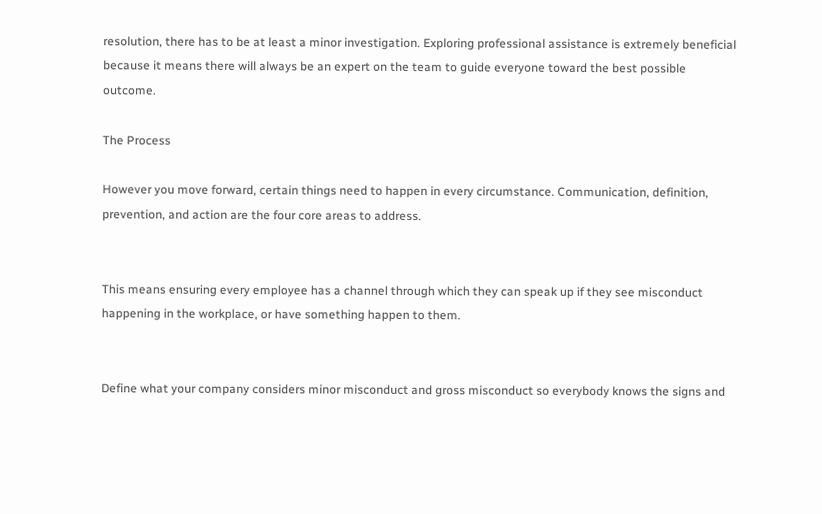resolution, there has to be at least a minor investigation. Exploring professional assistance is extremely beneficial because it means there will always be an expert on the team to guide everyone toward the best possible outcome.

The Process

However you move forward, certain things need to happen in every circumstance. Communication, definition, prevention, and action are the four core areas to address.


This means ensuring every employee has a channel through which they can speak up if they see misconduct happening in the workplace, or have something happen to them.


Define what your company considers minor misconduct and gross misconduct so everybody knows the signs and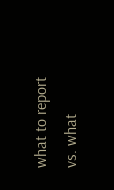what to report vs. what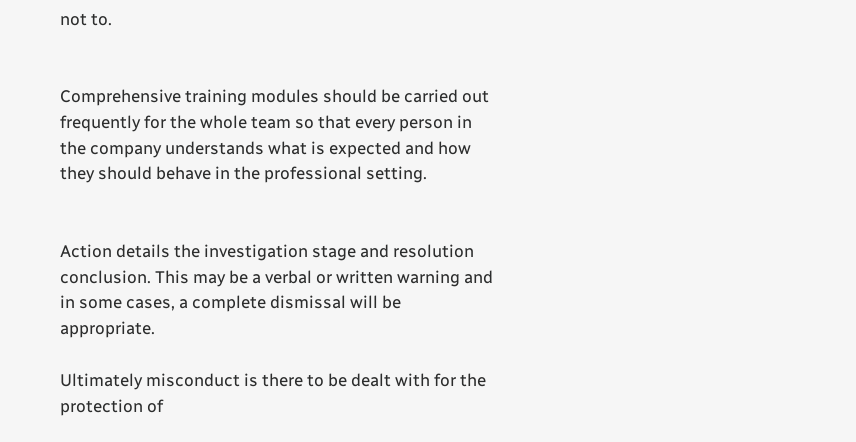not to.


Comprehensive training modules should be carried out frequently for the whole team so that every person in the company understands what is expected and how they should behave in the professional setting.


Action details the investigation stage and resolution conclusion. This may be a verbal or written warning and in some cases, a complete dismissal will be appropriate.

Ultimately misconduct is there to be dealt with for the protection of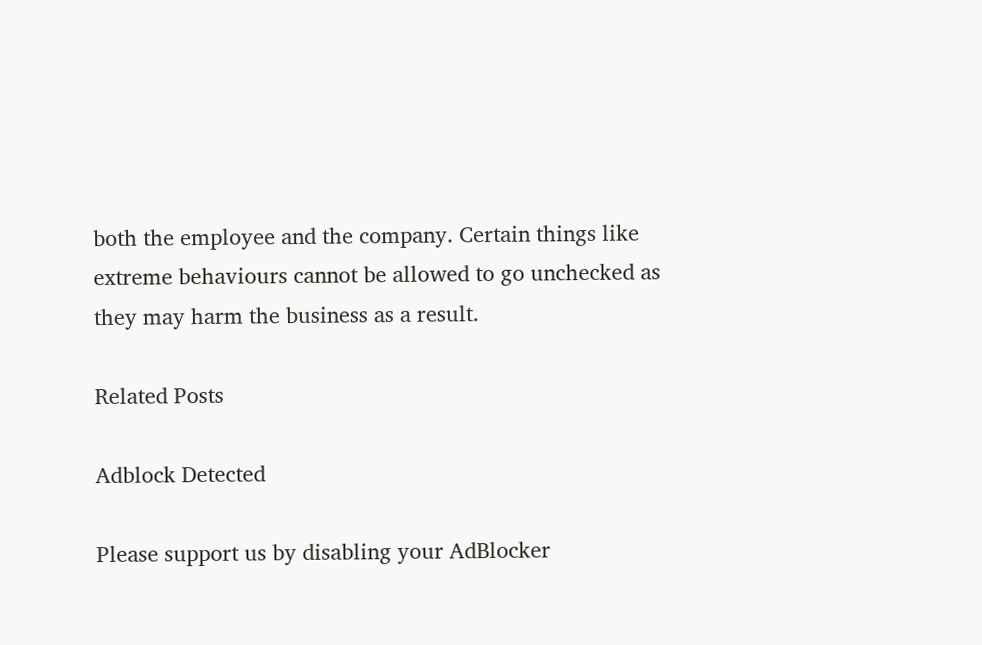both the employee and the company. Certain things like extreme behaviours cannot be allowed to go unchecked as they may harm the business as a result.

Related Posts

Adblock Detected

Please support us by disabling your AdBlocker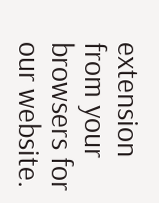extension from your browsers for our website.